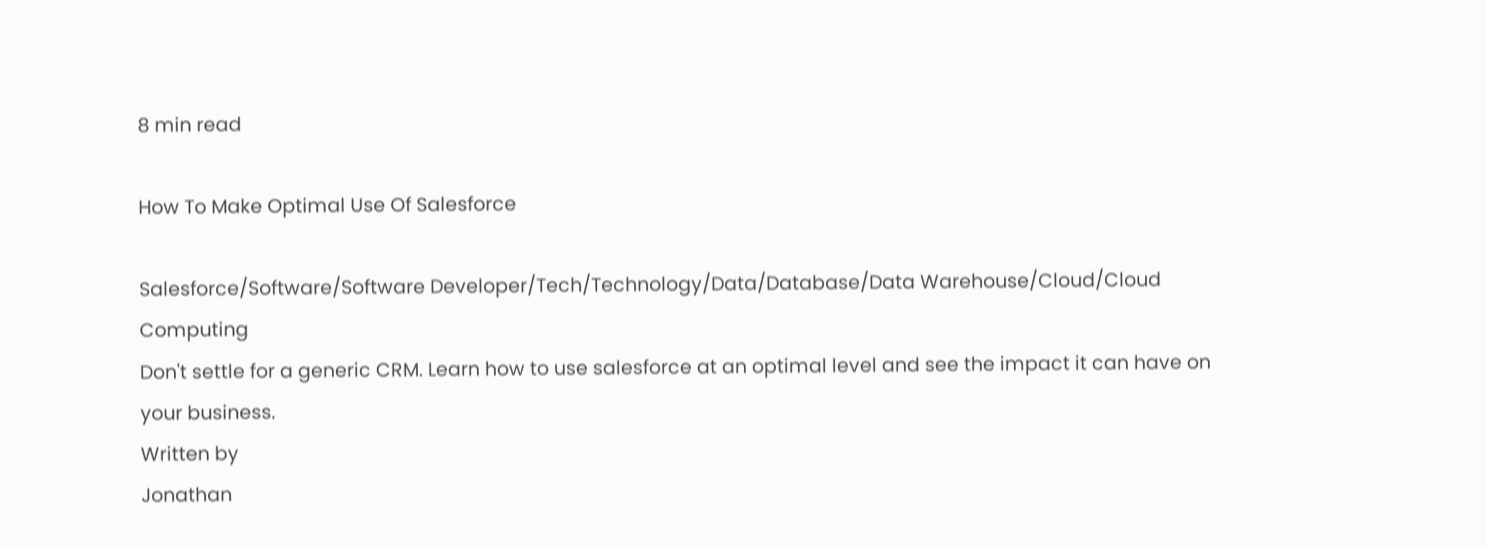8 min read

How To Make Optimal Use Of Salesforce

Salesforce/Software/Software Developer/Tech/Technology/Data/Database/Data Warehouse/Cloud/Cloud Computing
Don't settle for a generic CRM. Learn how to use salesforce at an optimal level and see the impact it can have on your business.
Written by
Jonathan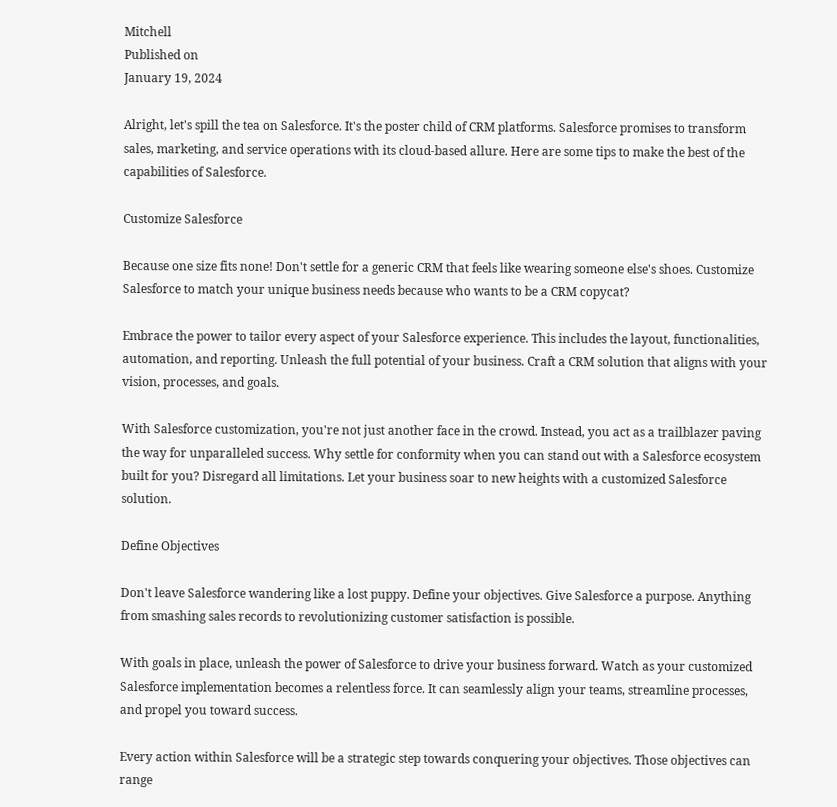Mitchell
Published on
January 19, 2024

Alright, let's spill the tea on Salesforce. It's the poster child of CRM platforms. Salesforce promises to transform sales, marketing, and service operations with its cloud-based allure. Here are some tips to make the best of the capabilities of Salesforce.

Customize Salesforce

Because one size fits none! Don't settle for a generic CRM that feels like wearing someone else's shoes. Customize Salesforce to match your unique business needs because who wants to be a CRM copycat?

Embrace the power to tailor every aspect of your Salesforce experience. This includes the layout, functionalities, automation, and reporting. Unleash the full potential of your business. Craft a CRM solution that aligns with your vision, processes, and goals.

With Salesforce customization, you're not just another face in the crowd. Instead, you act as a trailblazer paving the way for unparalleled success. Why settle for conformity when you can stand out with a Salesforce ecosystem built for you? Disregard all limitations. Let your business soar to new heights with a customized Salesforce solution.

Define Objectives

Don't leave Salesforce wandering like a lost puppy. Define your objectives. Give Salesforce a purpose. Anything from smashing sales records to revolutionizing customer satisfaction is possible.

With goals in place, unleash the power of Salesforce to drive your business forward. Watch as your customized Salesforce implementation becomes a relentless force. It can seamlessly align your teams, streamline processes, and propel you toward success.

Every action within Salesforce will be a strategic step towards conquering your objectives. Those objectives can range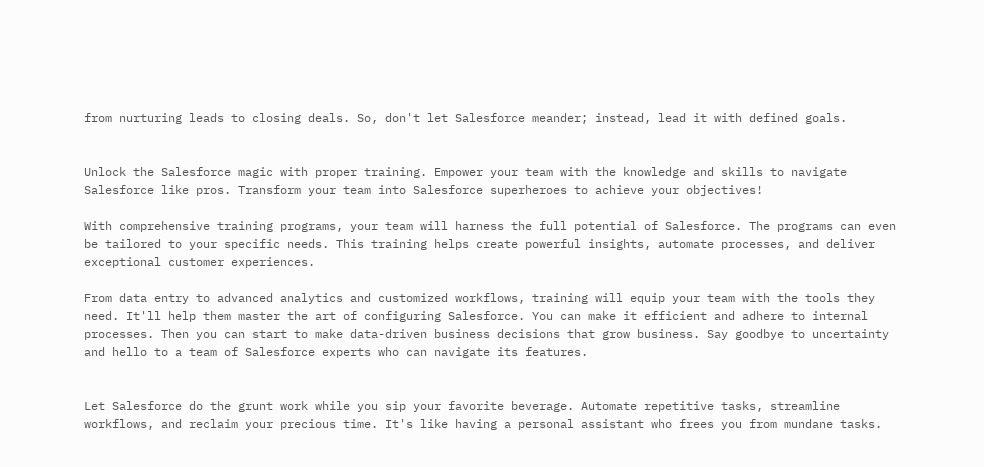from nurturing leads to closing deals. So, don't let Salesforce meander; instead, lead it with defined goals.


Unlock the Salesforce magic with proper training. Empower your team with the knowledge and skills to navigate Salesforce like pros. Transform your team into Salesforce superheroes to achieve your objectives!

With comprehensive training programs, your team will harness the full potential of Salesforce. The programs can even be tailored to your specific needs. This training helps create powerful insights, automate processes, and deliver exceptional customer experiences.

From data entry to advanced analytics and customized workflows, training will equip your team with the tools they need. It'll help them master the art of configuring Salesforce. You can make it efficient and adhere to internal processes. Then you can start to make data-driven business decisions that grow business. Say goodbye to uncertainty and hello to a team of Salesforce experts who can navigate its features.


Let Salesforce do the grunt work while you sip your favorite beverage. Automate repetitive tasks, streamline workflows, and reclaim your precious time. It's like having a personal assistant who frees you from mundane tasks.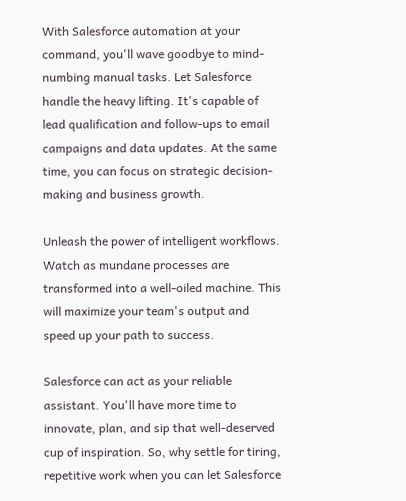With Salesforce automation at your command, you'll wave goodbye to mind-numbing manual tasks. Let Salesforce handle the heavy lifting. It's capable of lead qualification and follow-ups to email campaigns and data updates. At the same time, you can focus on strategic decision-making and business growth.

Unleash the power of intelligent workflows. Watch as mundane processes are transformed into a well-oiled machine. This will maximize your team's output and speed up your path to success.

Salesforce can act as your reliable assistant. You'll have more time to innovate, plan, and sip that well-deserved cup of inspiration. So, why settle for tiring, repetitive work when you can let Salesforce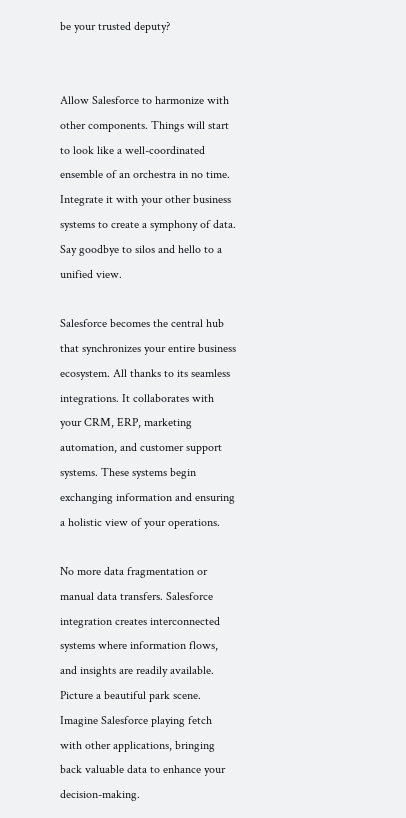be your trusted deputy?


Allow Salesforce to harmonize with other components. Things will start to look like a well-coordinated ensemble of an orchestra in no time. Integrate it with your other business systems to create a symphony of data. Say goodbye to silos and hello to a unified view.

Salesforce becomes the central hub that synchronizes your entire business ecosystem. All thanks to its seamless integrations. It collaborates with your CRM, ERP, marketing automation, and customer support systems. These systems begin exchanging information and ensuring a holistic view of your operations.

No more data fragmentation or manual data transfers. Salesforce integration creates interconnected systems where information flows, and insights are readily available. Picture a beautiful park scene. Imagine Salesforce playing fetch with other applications, bringing back valuable data to enhance your decision-making.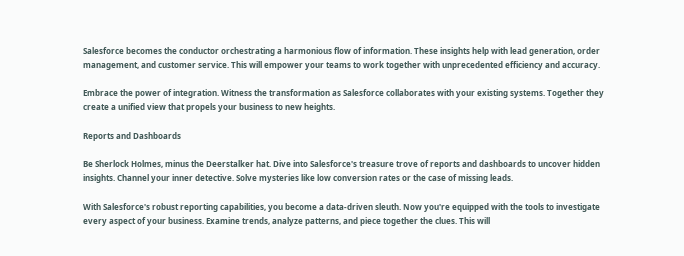Salesforce becomes the conductor orchestrating a harmonious flow of information. These insights help with lead generation, order management, and customer service. This will empower your teams to work together with unprecedented efficiency and accuracy.

Embrace the power of integration. Witness the transformation as Salesforce collaborates with your existing systems. Together they create a unified view that propels your business to new heights.

Reports and Dashboards

Be Sherlock Holmes, minus the Deerstalker hat. Dive into Salesforce's treasure trove of reports and dashboards to uncover hidden insights. Channel your inner detective. Solve mysteries like low conversion rates or the case of missing leads.

With Salesforce's robust reporting capabilities, you become a data-driven sleuth. Now you're equipped with the tools to investigate every aspect of your business. Examine trends, analyze patterns, and piece together the clues. This will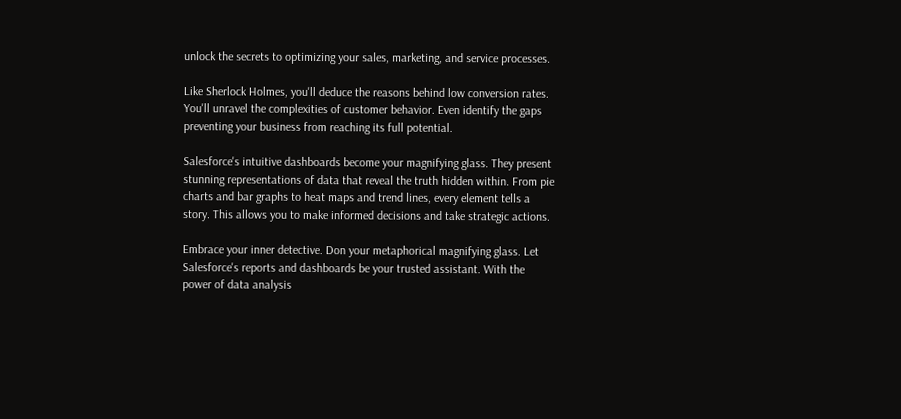unlock the secrets to optimizing your sales, marketing, and service processes.

Like Sherlock Holmes, you'll deduce the reasons behind low conversion rates. You'll unravel the complexities of customer behavior. Even identify the gaps preventing your business from reaching its full potential.

Salesforce's intuitive dashboards become your magnifying glass. They present stunning representations of data that reveal the truth hidden within. From pie charts and bar graphs to heat maps and trend lines, every element tells a story. This allows you to make informed decisions and take strategic actions.

Embrace your inner detective. Don your metaphorical magnifying glass. Let Salesforce's reports and dashboards be your trusted assistant. With the power of data analysis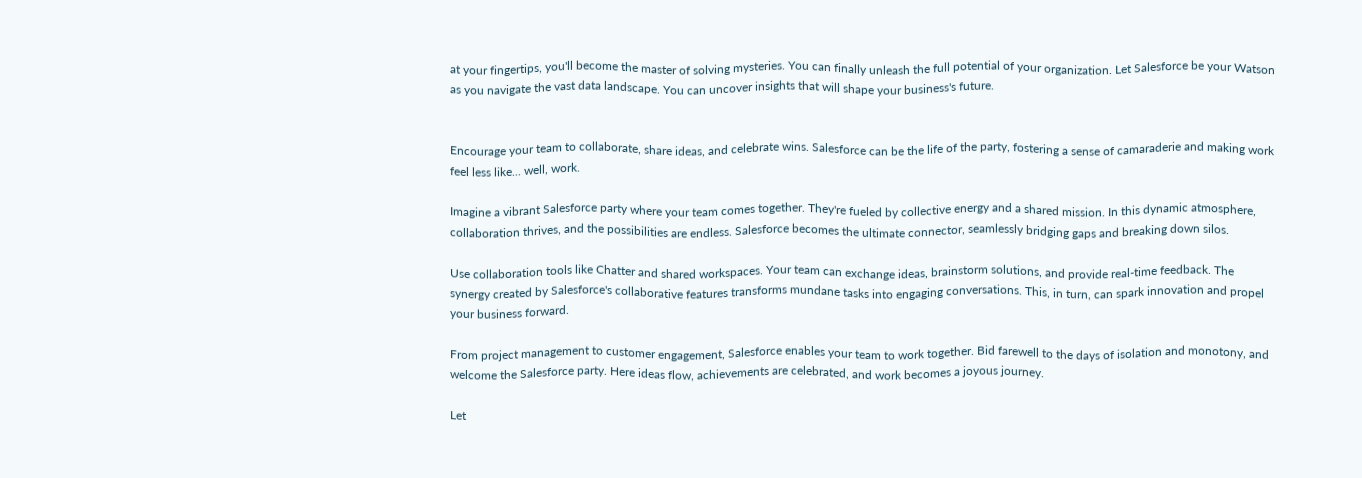at your fingertips, you'll become the master of solving mysteries. You can finally unleash the full potential of your organization. Let Salesforce be your Watson as you navigate the vast data landscape. You can uncover insights that will shape your business's future.


Encourage your team to collaborate, share ideas, and celebrate wins. Salesforce can be the life of the party, fostering a sense of camaraderie and making work feel less like... well, work.

Imagine a vibrant Salesforce party where your team comes together. They're fueled by collective energy and a shared mission. In this dynamic atmosphere, collaboration thrives, and the possibilities are endless. Salesforce becomes the ultimate connector, seamlessly bridging gaps and breaking down silos.

Use collaboration tools like Chatter and shared workspaces. Your team can exchange ideas, brainstorm solutions, and provide real-time feedback. The synergy created by Salesforce's collaborative features transforms mundane tasks into engaging conversations. This, in turn, can spark innovation and propel your business forward.

From project management to customer engagement, Salesforce enables your team to work together. Bid farewell to the days of isolation and monotony, and welcome the Salesforce party. Here ideas flow, achievements are celebrated, and work becomes a joyous journey.

Let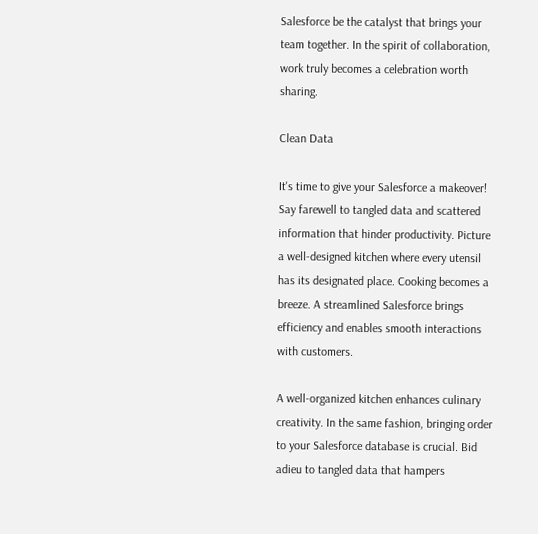Salesforce be the catalyst that brings your team together. In the spirit of collaboration, work truly becomes a celebration worth sharing.

Clean Data

It's time to give your Salesforce a makeover! Say farewell to tangled data and scattered information that hinder productivity. Picture a well-designed kitchen where every utensil has its designated place. Cooking becomes a breeze. A streamlined Salesforce brings efficiency and enables smooth interactions with customers.

A well-organized kitchen enhances culinary creativity. In the same fashion, bringing order to your Salesforce database is crucial. Bid adieu to tangled data that hampers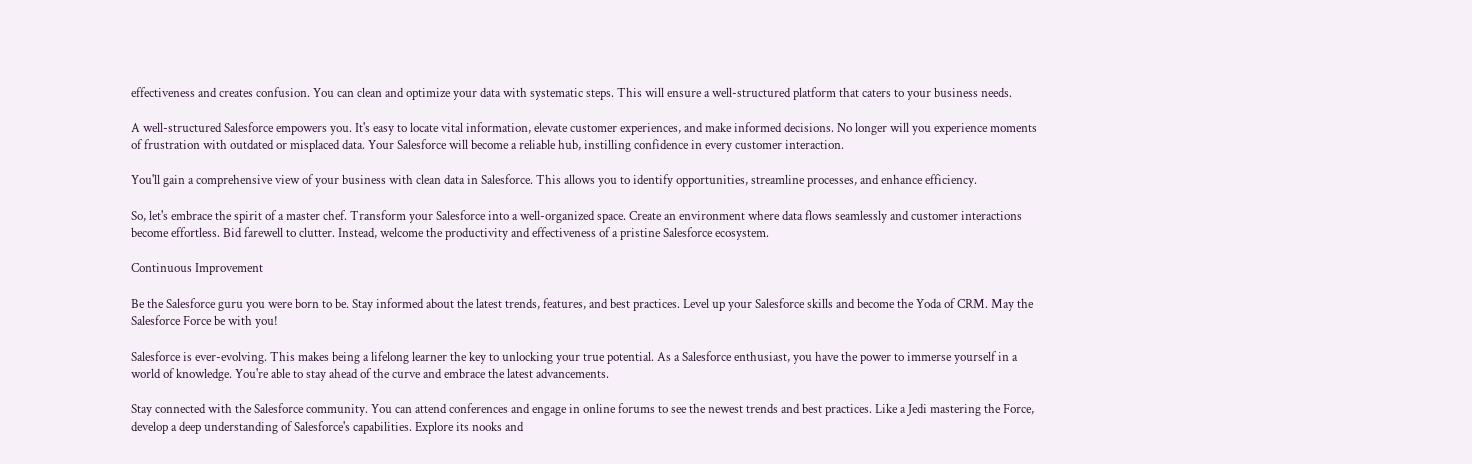effectiveness and creates confusion. You can clean and optimize your data with systematic steps. This will ensure a well-structured platform that caters to your business needs.

A well-structured Salesforce empowers you. It's easy to locate vital information, elevate customer experiences, and make informed decisions. No longer will you experience moments of frustration with outdated or misplaced data. Your Salesforce will become a reliable hub, instilling confidence in every customer interaction.

You'll gain a comprehensive view of your business with clean data in Salesforce. This allows you to identify opportunities, streamline processes, and enhance efficiency.

So, let's embrace the spirit of a master chef. Transform your Salesforce into a well-organized space. Create an environment where data flows seamlessly and customer interactions become effortless. Bid farewell to clutter. Instead, welcome the productivity and effectiveness of a pristine Salesforce ecosystem.

Continuous Improvement

Be the Salesforce guru you were born to be. Stay informed about the latest trends, features, and best practices. Level up your Salesforce skills and become the Yoda of CRM. May the Salesforce Force be with you!

Salesforce is ever-evolving. This makes being a lifelong learner the key to unlocking your true potential. As a Salesforce enthusiast, you have the power to immerse yourself in a world of knowledge. You're able to stay ahead of the curve and embrace the latest advancements.

Stay connected with the Salesforce community. You can attend conferences and engage in online forums to see the newest trends and best practices. Like a Jedi mastering the Force, develop a deep understanding of Salesforce's capabilities. Explore its nooks and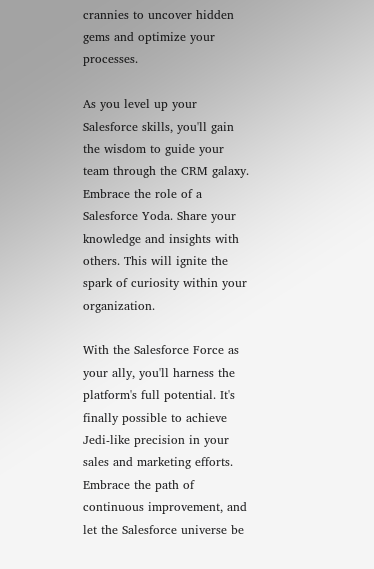crannies to uncover hidden gems and optimize your processes.

As you level up your Salesforce skills, you'll gain the wisdom to guide your team through the CRM galaxy. Embrace the role of a Salesforce Yoda. Share your knowledge and insights with others. This will ignite the spark of curiosity within your organization.

With the Salesforce Force as your ally, you'll harness the platform's full potential. It's finally possible to achieve Jedi-like precision in your sales and marketing efforts. Embrace the path of continuous improvement, and let the Salesforce universe be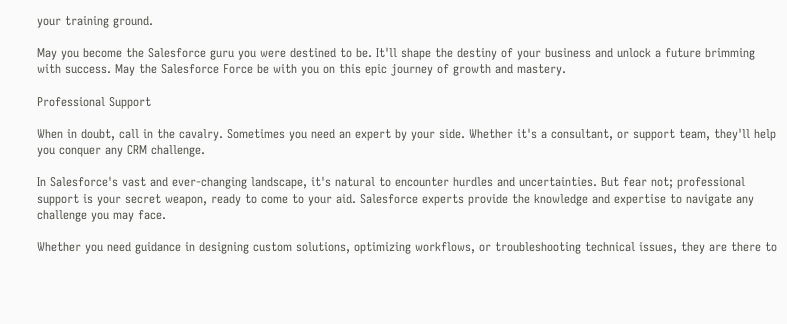your training ground.

May you become the Salesforce guru you were destined to be. It'll shape the destiny of your business and unlock a future brimming with success. May the Salesforce Force be with you on this epic journey of growth and mastery.

Professional Support

When in doubt, call in the cavalry. Sometimes you need an expert by your side. Whether it's a consultant, or support team, they'll help you conquer any CRM challenge.

In Salesforce's vast and ever-changing landscape, it's natural to encounter hurdles and uncertainties. But fear not; professional support is your secret weapon, ready to come to your aid. Salesforce experts provide the knowledge and expertise to navigate any challenge you may face.

Whether you need guidance in designing custom solutions, optimizing workflows, or troubleshooting technical issues, they are there to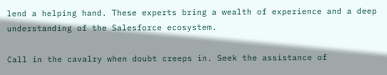lend a helping hand. These experts bring a wealth of experience and a deep understanding of the Salesforce ecosystem.

Call in the cavalry when doubt creeps in. Seek the assistance of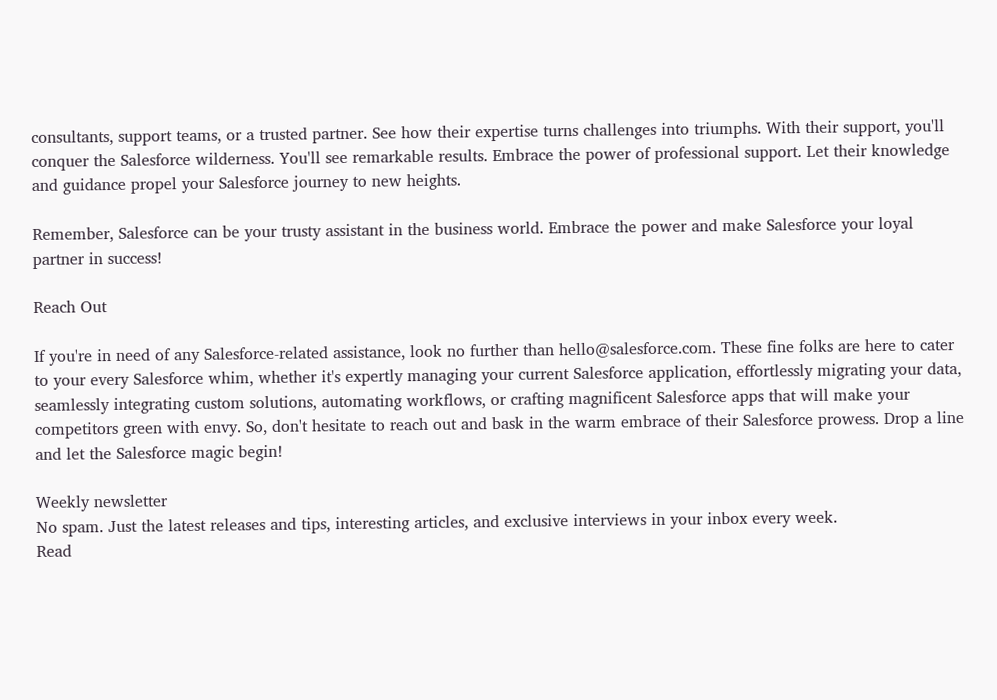consultants, support teams, or a trusted partner. See how their expertise turns challenges into triumphs. With their support, you'll conquer the Salesforce wilderness. You'll see remarkable results. Embrace the power of professional support. Let their knowledge and guidance propel your Salesforce journey to new heights.

Remember, Salesforce can be your trusty assistant in the business world. Embrace the power and make Salesforce your loyal partner in success!

Reach Out

If you're in need of any Salesforce-related assistance, look no further than hello@salesforce.com. These fine folks are here to cater to your every Salesforce whim, whether it's expertly managing your current Salesforce application, effortlessly migrating your data, seamlessly integrating custom solutions, automating workflows, or crafting magnificent Salesforce apps that will make your competitors green with envy. So, don't hesitate to reach out and bask in the warm embrace of their Salesforce prowess. Drop a line and let the Salesforce magic begin!

Weekly newsletter
No spam. Just the latest releases and tips, interesting articles, and exclusive interviews in your inbox every week.
Read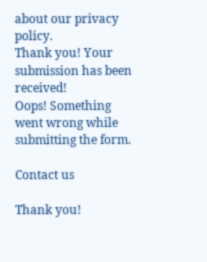about our privacy policy.
Thank you! Your submission has been received!
Oops! Something went wrong while submitting the form.

Contact us

Thank you!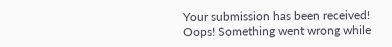Your submission has been received!
Oops! Something went wrong while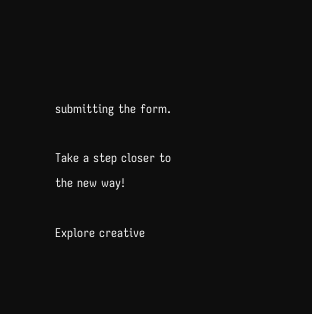submitting the form.

Take a step closer to the new way!

Explore creative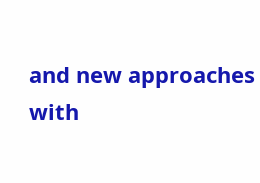and new approaches with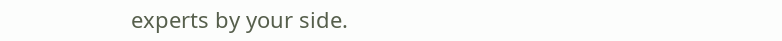experts by your side.